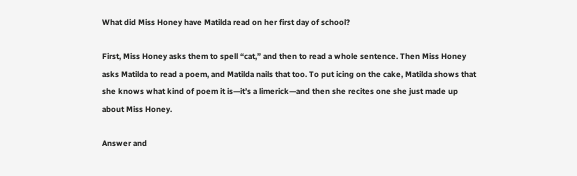What did Miss Honey have Matilda read on her first day of school?

First, Miss Honey asks them to spell “cat,” and then to read a whole sentence. Then Miss Honey asks Matilda to read a poem, and Matilda nails that too. To put icing on the cake, Matilda shows that she knows what kind of poem it is—it’s a limerick—and then she recites one she just made up about Miss Honey.

Answer and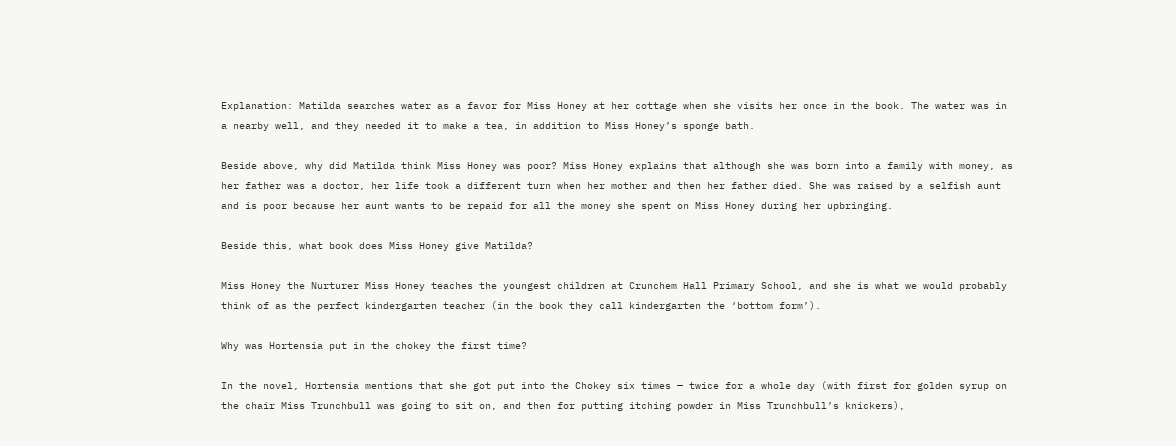Explanation: Matilda searches water as a favor for Miss Honey at her cottage when she visits her once in the book. The water was in a nearby well, and they needed it to make a tea, in addition to Miss Honey’s sponge bath.

Beside above, why did Matilda think Miss Honey was poor? Miss Honey explains that although she was born into a family with money, as her father was a doctor, her life took a different turn when her mother and then her father died. She was raised by a selfish aunt and is poor because her aunt wants to be repaid for all the money she spent on Miss Honey during her upbringing.

Beside this, what book does Miss Honey give Matilda?

Miss Honey the Nurturer Miss Honey teaches the youngest children at Crunchem Hall Primary School, and she is what we would probably think of as the perfect kindergarten teacher (in the book they call kindergarten the ‘bottom form’).

Why was Hortensia put in the chokey the first time?

In the novel, Hortensia mentions that she got put into the Chokey six times — twice for a whole day (with first for golden syrup on the chair Miss Trunchbull was going to sit on, and then for putting itching powder in Miss Trunchbull’s knickers),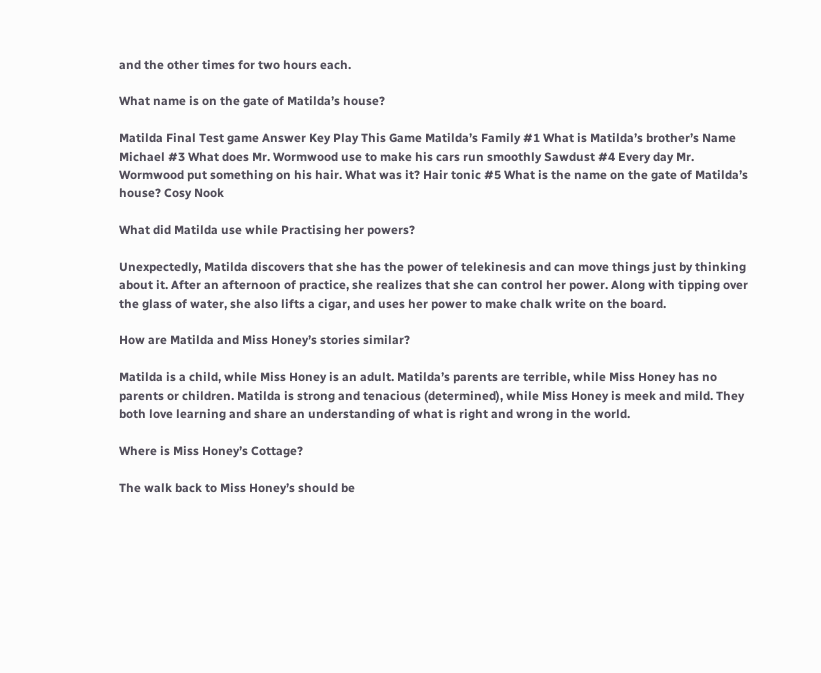and the other times for two hours each.

What name is on the gate of Matilda’s house?

Matilda Final Test game Answer Key Play This Game Matilda’s Family #1 What is Matilda’s brother’s Name Michael #3 What does Mr. Wormwood use to make his cars run smoothly Sawdust #4 Every day Mr. Wormwood put something on his hair. What was it? Hair tonic #5 What is the name on the gate of Matilda’s house? Cosy Nook

What did Matilda use while Practising her powers?

Unexpectedly, Matilda discovers that she has the power of telekinesis and can move things just by thinking about it. After an afternoon of practice, she realizes that she can control her power. Along with tipping over the glass of water, she also lifts a cigar, and uses her power to make chalk write on the board.

How are Matilda and Miss Honey’s stories similar?

Matilda is a child, while Miss Honey is an adult. Matilda’s parents are terrible, while Miss Honey has no parents or children. Matilda is strong and tenacious (determined), while Miss Honey is meek and mild. They both love learning and share an understanding of what is right and wrong in the world.

Where is Miss Honey’s Cottage?

The walk back to Miss Honey’s should be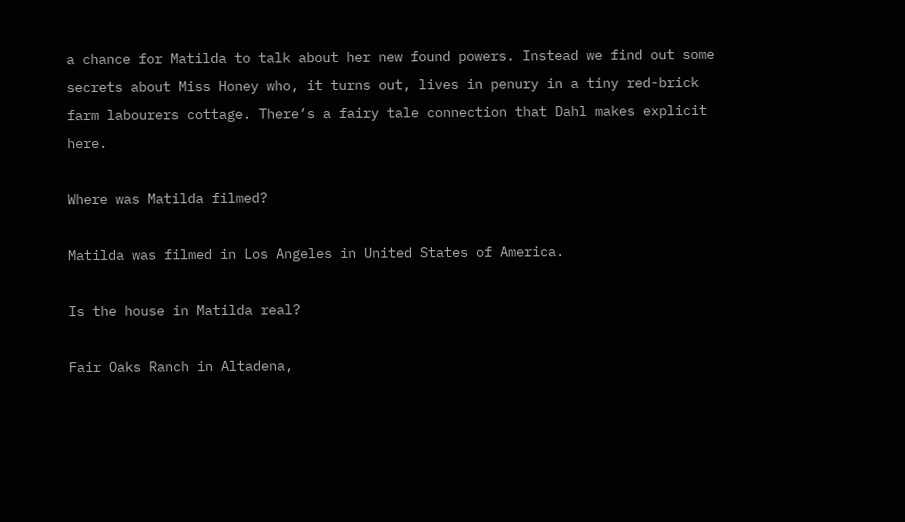a chance for Matilda to talk about her new found powers. Instead we find out some secrets about Miss Honey who, it turns out, lives in penury in a tiny red-brick farm labourers cottage. There’s a fairy tale connection that Dahl makes explicit here.

Where was Matilda filmed?

Matilda was filmed in Los Angeles in United States of America.

Is the house in Matilda real?

Fair Oaks Ranch in Altadena,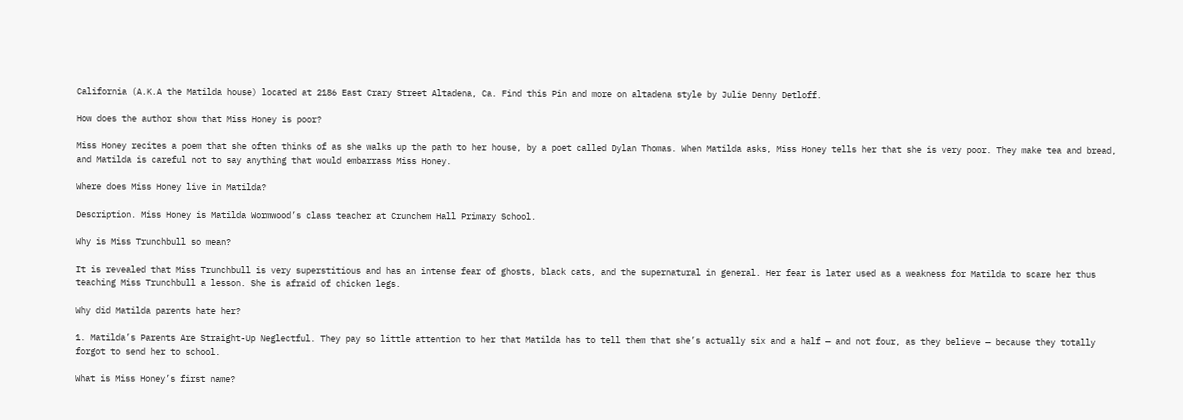California (A.K.A the Matilda house) located at 2186 East Crary Street Altadena, Ca. Find this Pin and more on altadena style by Julie Denny Detloff.

How does the author show that Miss Honey is poor?

Miss Honey recites a poem that she often thinks of as she walks up the path to her house, by a poet called Dylan Thomas. When Matilda asks, Miss Honey tells her that she is very poor. They make tea and bread, and Matilda is careful not to say anything that would embarrass Miss Honey.

Where does Miss Honey live in Matilda?

Description. Miss Honey is Matilda Wormwood’s class teacher at Crunchem Hall Primary School.

Why is Miss Trunchbull so mean?

It is revealed that Miss Trunchbull is very superstitious and has an intense fear of ghosts, black cats, and the supernatural in general. Her fear is later used as a weakness for Matilda to scare her thus teaching Miss Trunchbull a lesson. She is afraid of chicken legs.

Why did Matilda parents hate her?

1. Matilda’s Parents Are Straight-Up Neglectful. They pay so little attention to her that Matilda has to tell them that she’s actually six and a half — and not four, as they believe — because they totally forgot to send her to school.

What is Miss Honey’s first name?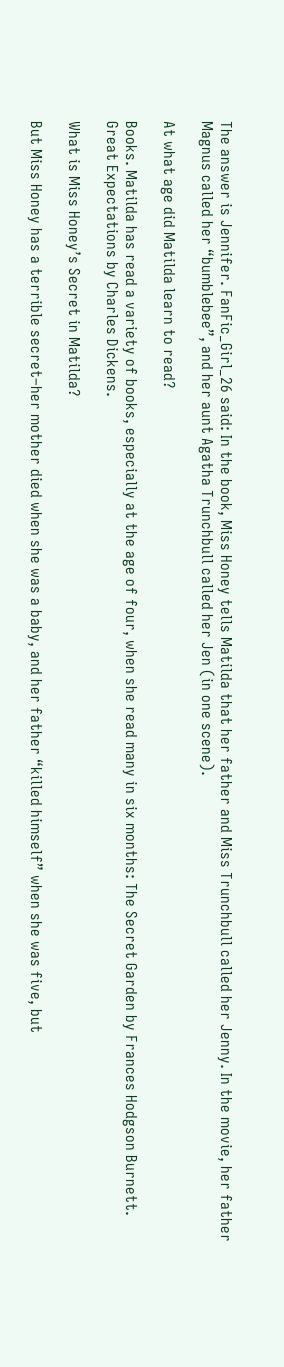The answer is Jennifer. FanFic_Girl_26 said: In the book, Miss Honey tells Matilda that her father and Miss Trunchbull called her Jenny. In the movie, her father Magnus called her “bumblebee”, and her aunt Agatha Trunchbull called her Jen (in one scene).

At what age did Matilda learn to read?

Books. Matilda has read a variety of books, especially at the age of four, when she read many in six months: The Secret Garden by Frances Hodgson Burnett. Great Expectations by Charles Dickens.

What is Miss Honey’s Secret in Matilda?

But Miss Honey has a terrible secret–her mother died when she was a baby, and her father “killed himself” when she was five, but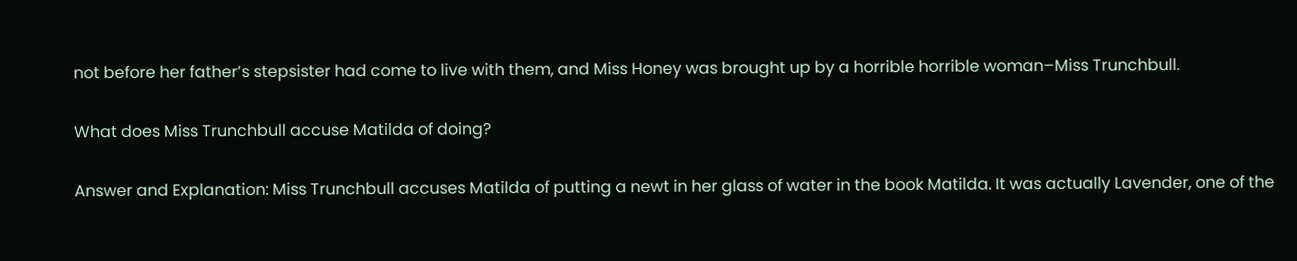not before her father’s stepsister had come to live with them, and Miss Honey was brought up by a horrible horrible woman–Miss Trunchbull.

What does Miss Trunchbull accuse Matilda of doing?

Answer and Explanation: Miss Trunchbull accuses Matilda of putting a newt in her glass of water in the book Matilda. It was actually Lavender, one of the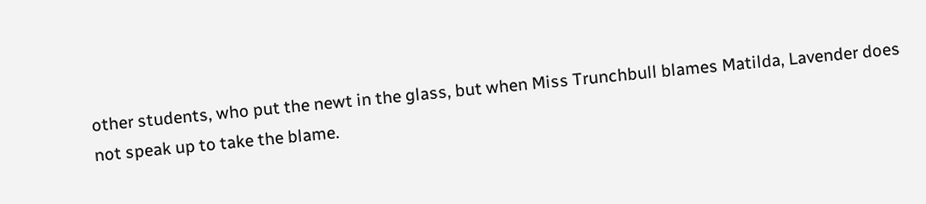other students, who put the newt in the glass, but when Miss Trunchbull blames Matilda, Lavender does not speak up to take the blame.